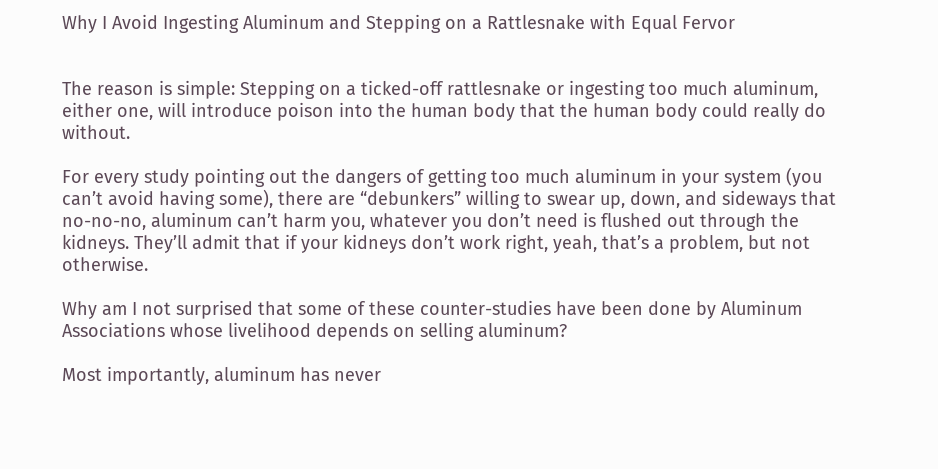Why I Avoid Ingesting Aluminum and Stepping on a Rattlesnake with Equal Fervor


The reason is simple: Stepping on a ticked-off rattlesnake or ingesting too much aluminum, either one, will introduce poison into the human body that the human body could really do without.

For every study pointing out the dangers of getting too much aluminum in your system (you can’t avoid having some), there are “debunkers” willing to swear up, down, and sideways that no-no-no, aluminum can’t harm you, whatever you don’t need is flushed out through the kidneys. They’ll admit that if your kidneys don’t work right, yeah, that’s a problem, but not otherwise.

Why am I not surprised that some of these counter-studies have been done by Aluminum Associations whose livelihood depends on selling aluminum?

Most importantly, aluminum has never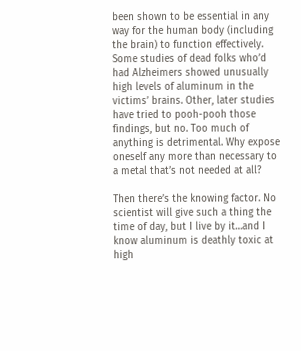been shown to be essential in any way for the human body (including the brain) to function effectively. Some studies of dead folks who’d had Alzheimers showed unusually high levels of aluminum in the victims’ brains. Other, later studies have tried to pooh-pooh those findings, but no. Too much of anything is detrimental. Why expose oneself any more than necessary to a metal that’s not needed at all?

Then there’s the knowing factor. No scientist will give such a thing the time of day, but I live by it…and I know aluminum is deathly toxic at high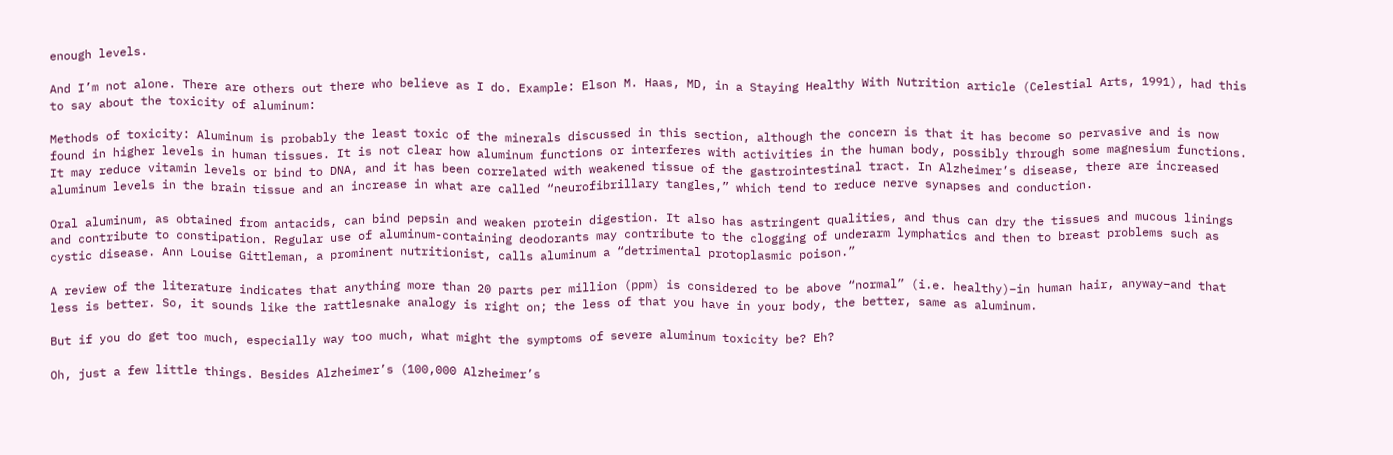enough levels.

And I’m not alone. There are others out there who believe as I do. Example: Elson M. Haas, MD, in a Staying Healthy With Nutrition article (Celestial Arts, 1991), had this to say about the toxicity of aluminum:

Methods of toxicity: Aluminum is probably the least toxic of the minerals discussed in this section, although the concern is that it has become so pervasive and is now found in higher levels in human tissues. It is not clear how aluminum functions or interferes with activities in the human body, possibly through some magnesium functions. It may reduce vitamin levels or bind to DNA, and it has been correlated with weakened tissue of the gastrointestinal tract. In Alzheimer’s disease, there are increased aluminum levels in the brain tissue and an increase in what are called “neurofibrillary tangles,” which tend to reduce nerve synapses and conduction.

Oral aluminum, as obtained from antacids, can bind pepsin and weaken protein digestion. It also has astringent qualities, and thus can dry the tissues and mucous linings and contribute to constipation. Regular use of aluminum-containing deodorants may contribute to the clogging of underarm lymphatics and then to breast problems such as cystic disease. Ann Louise Gittleman, a prominent nutritionist, calls aluminum a “detrimental protoplasmic poison.”

A review of the literature indicates that anything more than 20 parts per million (ppm) is considered to be above “normal” (i.e. healthy)–in human hair, anyway–and that less is better. So, it sounds like the rattlesnake analogy is right on; the less of that you have in your body, the better, same as aluminum.

But if you do get too much, especially way too much, what might the symptoms of severe aluminum toxicity be? Eh?

Oh, just a few little things. Besides Alzheimer’s (100,000 Alzheimer’s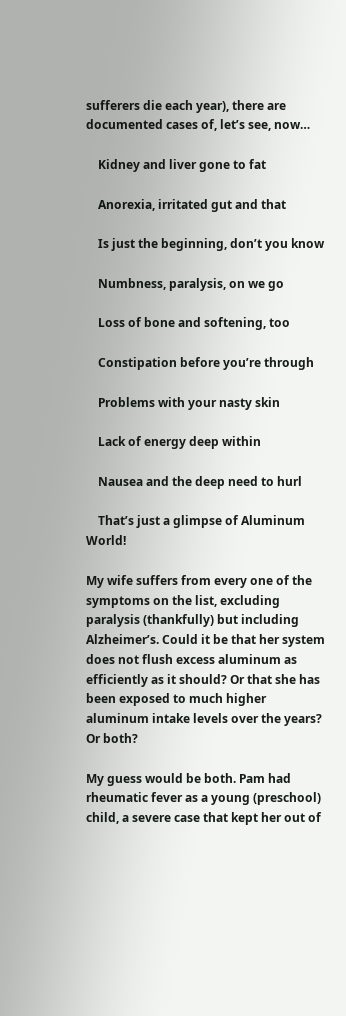sufferers die each year), there are documented cases of, let’s see, now…

    Kidney and liver gone to fat

    Anorexia, irritated gut and that

    Is just the beginning, don’t you know

    Numbness, paralysis, on we go

    Loss of bone and softening, too

    Constipation before you’re through

    Problems with your nasty skin

    Lack of energy deep within

    Nausea and the deep need to hurl

    That’s just a glimpse of Aluminum World!

My wife suffers from every one of the symptoms on the list, excluding paralysis (thankfully) but including Alzheimer’s. Could it be that her system does not flush excess aluminum as efficiently as it should? Or that she has been exposed to much higher aluminum intake levels over the years? Or both?

My guess would be both. Pam had rheumatic fever as a young (preschool) child, a severe case that kept her out of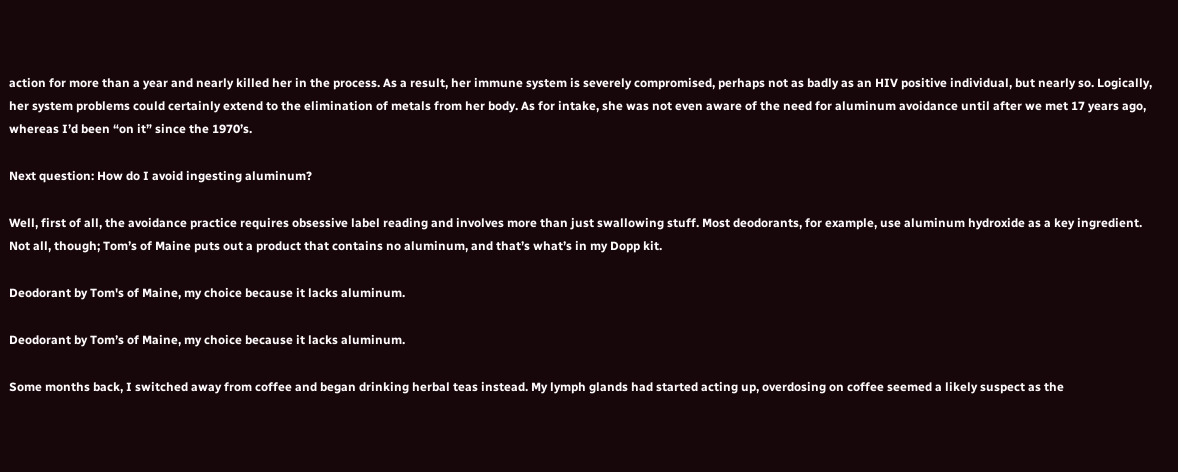action for more than a year and nearly killed her in the process. As a result, her immune system is severely compromised, perhaps not as badly as an HIV positive individual, but nearly so. Logically, her system problems could certainly extend to the elimination of metals from her body. As for intake, she was not even aware of the need for aluminum avoidance until after we met 17 years ago, whereas I’d been “on it” since the 1970’s.

Next question: How do I avoid ingesting aluminum?

Well, first of all, the avoidance practice requires obsessive label reading and involves more than just swallowing stuff. Most deodorants, for example, use aluminum hydroxide as a key ingredient. Not all, though; Tom’s of Maine puts out a product that contains no aluminum, and that’s what’s in my Dopp kit.

Deodorant by Tom's of Maine, my choice because it lacks aluminum.

Deodorant by Tom’s of Maine, my choice because it lacks aluminum.

Some months back, I switched away from coffee and began drinking herbal teas instead. My lymph glands had started acting up, overdosing on coffee seemed a likely suspect as the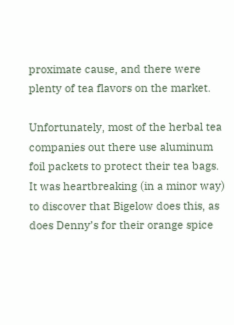proximate cause, and there were plenty of tea flavors on the market.

Unfortunately, most of the herbal tea companies out there use aluminum foil packets to protect their tea bags. It was heartbreaking (in a minor way) to discover that Bigelow does this, as does Denny’s for their orange spice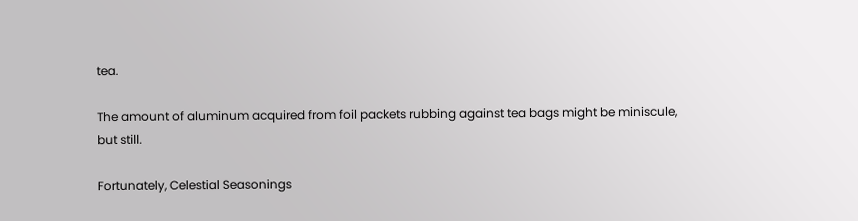tea.

The amount of aluminum acquired from foil packets rubbing against tea bags might be miniscule, but still.

Fortunately, Celestial Seasonings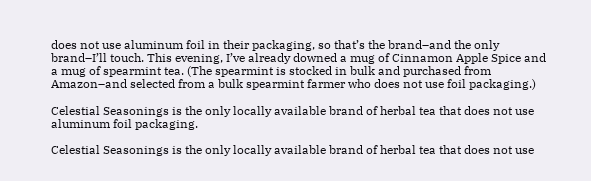does not use aluminum foil in their packaging, so that’s the brand–and the only brand–I’ll touch. This evening, I’ve already downed a mug of Cinnamon Apple Spice and a mug of spearmint tea. (The spearmint is stocked in bulk and purchased from Amazon–and selected from a bulk spearmint farmer who does not use foil packaging.)

Celestial Seasonings is the only locally available brand of herbal tea that does not use aluminum foil packaging.

Celestial Seasonings is the only locally available brand of herbal tea that does not use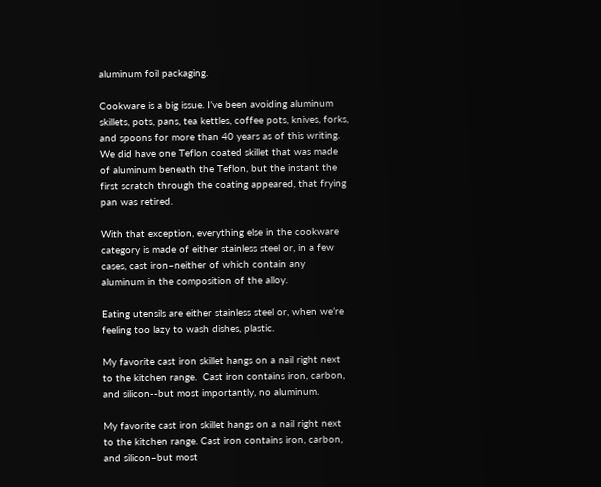aluminum foil packaging.

Cookware is a big issue. I’ve been avoiding aluminum skillets, pots, pans, tea kettles, coffee pots, knives, forks, and spoons for more than 40 years as of this writing. We did have one Teflon coated skillet that was made of aluminum beneath the Teflon, but the instant the first scratch through the coating appeared, that frying pan was retired.

With that exception, everything else in the cookware category is made of either stainless steel or, in a few cases, cast iron–neither of which contain any aluminum in the composition of the alloy.

Eating utensils are either stainless steel or, when we’re feeling too lazy to wash dishes, plastic.

My favorite cast iron skillet hangs on a nail right next to the kitchen range.  Cast iron contains iron, carbon, and silicon--but most importantly, no aluminum.

My favorite cast iron skillet hangs on a nail right next to the kitchen range. Cast iron contains iron, carbon, and silicon–but most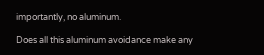importantly, no aluminum.

Does all this aluminum avoidance make any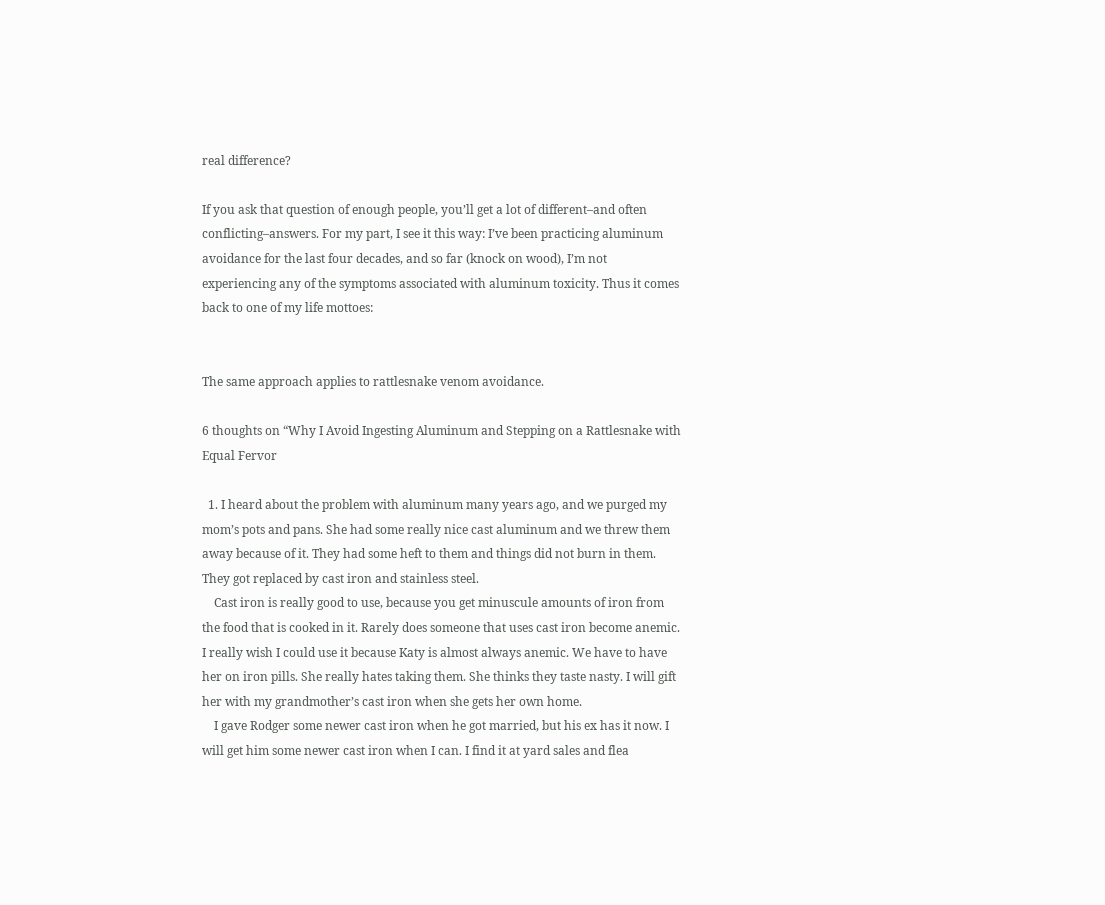real difference?

If you ask that question of enough people, you’ll get a lot of different–and often conflicting–answers. For my part, I see it this way: I’ve been practicing aluminum avoidance for the last four decades, and so far (knock on wood), I’m not experiencing any of the symptoms associated with aluminum toxicity. Thus it comes back to one of my life mottoes:


The same approach applies to rattlesnake venom avoidance.

6 thoughts on “Why I Avoid Ingesting Aluminum and Stepping on a Rattlesnake with Equal Fervor

  1. I heard about the problem with aluminum many years ago, and we purged my mom’s pots and pans. She had some really nice cast aluminum and we threw them away because of it. They had some heft to them and things did not burn in them. They got replaced by cast iron and stainless steel.
    Cast iron is really good to use, because you get minuscule amounts of iron from the food that is cooked in it. Rarely does someone that uses cast iron become anemic. I really wish I could use it because Katy is almost always anemic. We have to have her on iron pills. She really hates taking them. She thinks they taste nasty. I will gift her with my grandmother’s cast iron when she gets her own home.
    I gave Rodger some newer cast iron when he got married, but his ex has it now. I will get him some newer cast iron when I can. I find it at yard sales and flea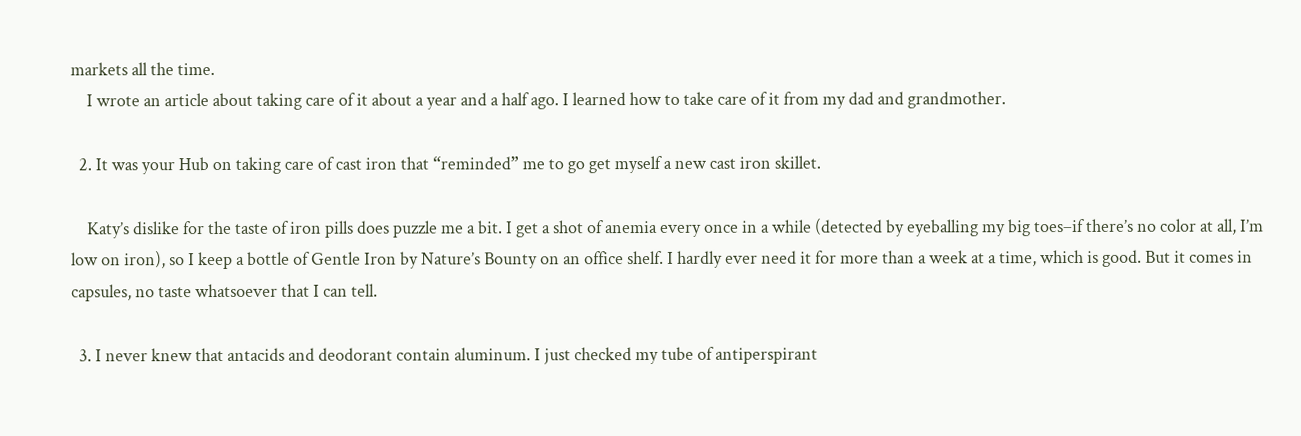markets all the time.
    I wrote an article about taking care of it about a year and a half ago. I learned how to take care of it from my dad and grandmother.

  2. It was your Hub on taking care of cast iron that “reminded” me to go get myself a new cast iron skillet.

    Katy’s dislike for the taste of iron pills does puzzle me a bit. I get a shot of anemia every once in a while (detected by eyeballing my big toes–if there’s no color at all, I’m low on iron), so I keep a bottle of Gentle Iron by Nature’s Bounty on an office shelf. I hardly ever need it for more than a week at a time, which is good. But it comes in capsules, no taste whatsoever that I can tell.

  3. I never knew that antacids and deodorant contain aluminum. I just checked my tube of antiperspirant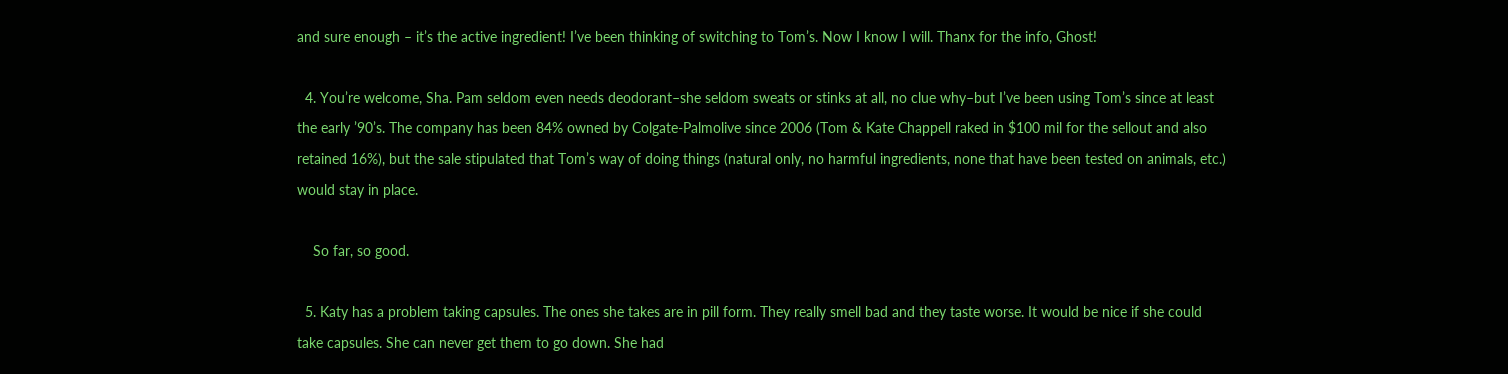and sure enough – it’s the active ingredient! I’ve been thinking of switching to Tom’s. Now I know I will. Thanx for the info, Ghost!

  4. You’re welcome, Sha. Pam seldom even needs deodorant–she seldom sweats or stinks at all, no clue why–but I’ve been using Tom’s since at least the early ’90’s. The company has been 84% owned by Colgate-Palmolive since 2006 (Tom & Kate Chappell raked in $100 mil for the sellout and also retained 16%), but the sale stipulated that Tom’s way of doing things (natural only, no harmful ingredients, none that have been tested on animals, etc.) would stay in place.

    So far, so good.

  5. Katy has a problem taking capsules. The ones she takes are in pill form. They really smell bad and they taste worse. It would be nice if she could take capsules. She can never get them to go down. She had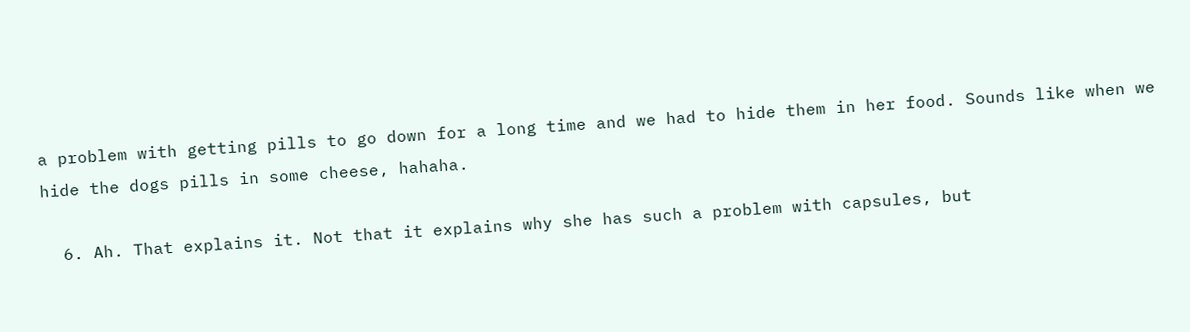a problem with getting pills to go down for a long time and we had to hide them in her food. Sounds like when we hide the dogs pills in some cheese, hahaha.

  6. Ah. That explains it. Not that it explains why she has such a problem with capsules, but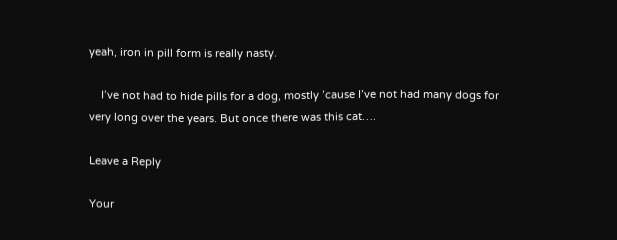yeah, iron in pill form is really nasty.

    I’ve not had to hide pills for a dog, mostly ’cause I’ve not had many dogs for very long over the years. But once there was this cat….

Leave a Reply

Your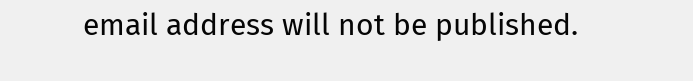email address will not be published.